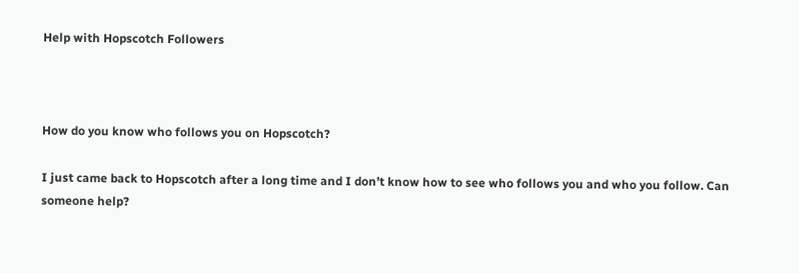Help with Hopscotch Followers



How do you know who follows you on Hopscotch?

I just came back to Hopscotch after a long time and I don’t know how to see who follows you and who you follow. Can someone help?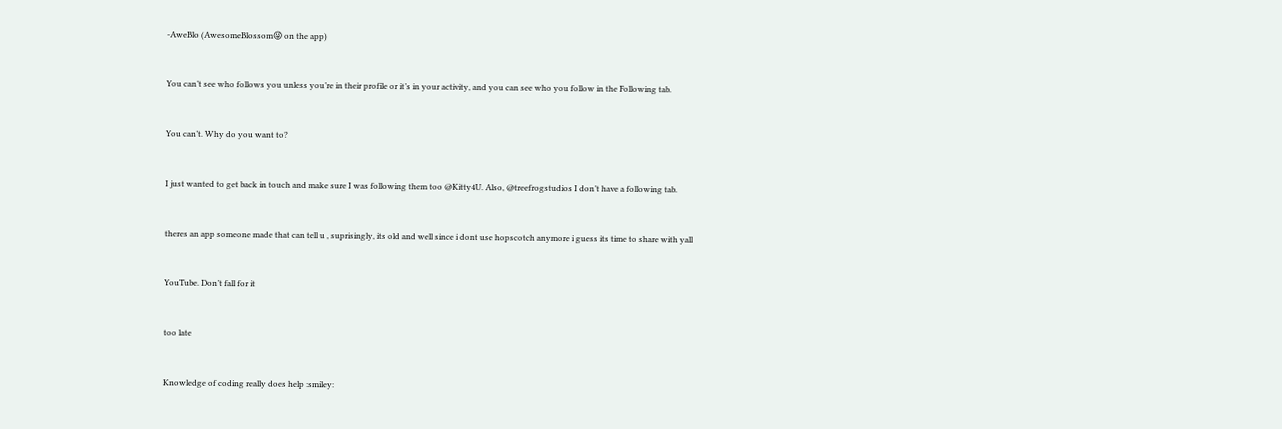-AweBlo (AwesomeBlossom😜 on the app)


You can’t see who follows you unless you’re in their profile or it’s in your activity, and you can see who you follow in the Following tab.


You can’t. Why do you want to?


I just wanted to get back in touch and make sure I was following them too @Kitty4U. Also, @treefrogstudios I don’t have a following tab.


theres an app someone made that can tell u , suprisingly, its old and well since i dont use hopscotch anymore i guess its time to share with yall


YouTube. Don’t fall for it


too late


Knowledge of coding really does help :smiley: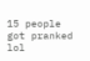15 people got pranked lol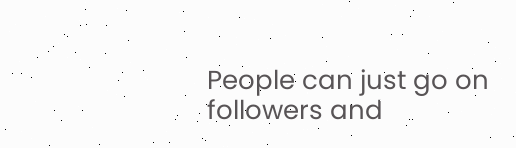People can just go on followers and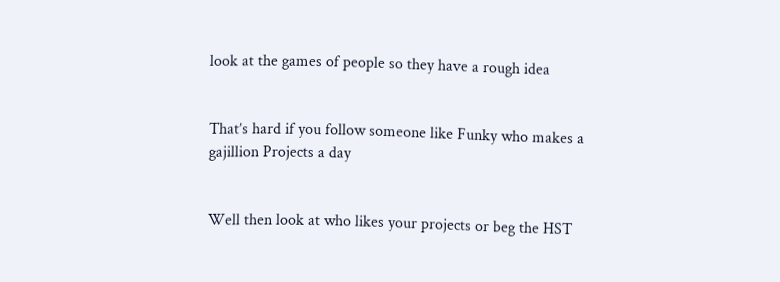look at the games of people so they have a rough idea


That’s hard if you follow someone like Funky who makes a gajillion Projects a day


Well then look at who likes your projects or beg the HST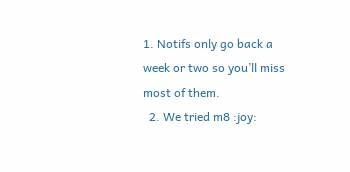1. Notifs only go back a week or two so you’ll miss most of them.
  2. We tried m8 :joy: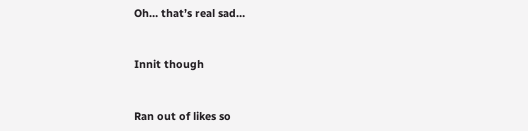Oh… that’s real sad…


Innit though


Ran out of likes so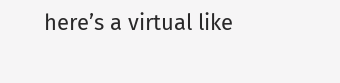here’s a virtual like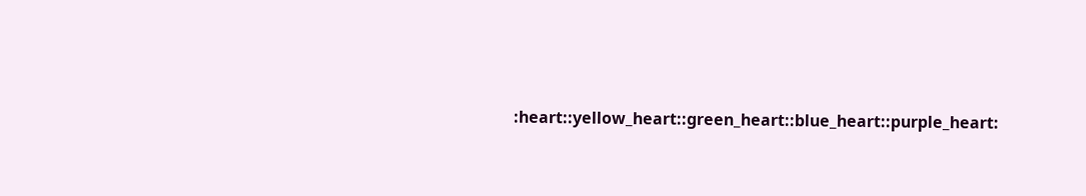:heart::yellow_heart::green_heart::blue_heart::purple_heart: